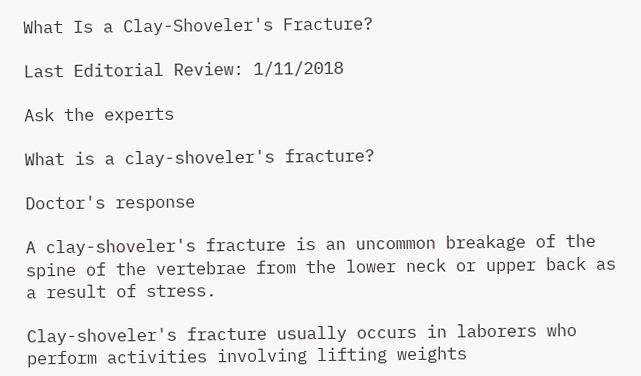What Is a Clay-Shoveler's Fracture?

Last Editorial Review: 1/11/2018

Ask the experts

What is a clay-shoveler's fracture?

Doctor's response

A clay-shoveler's fracture is an uncommon breakage of the spine of the vertebrae from the lower neck or upper back as a result of stress.

Clay-shoveler's fracture usually occurs in laborers who perform activities involving lifting weights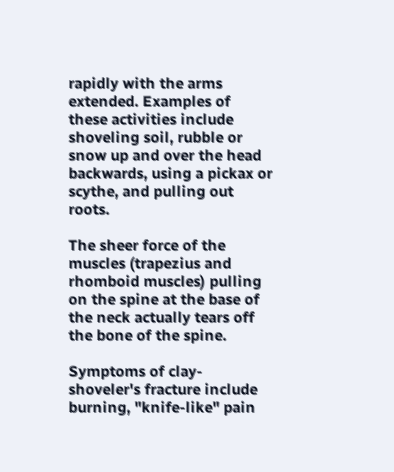rapidly with the arms extended. Examples of these activities include shoveling soil, rubble or snow up and over the head backwards, using a pickax or scythe, and pulling out roots.

The sheer force of the muscles (trapezius and rhomboid muscles) pulling on the spine at the base of the neck actually tears off the bone of the spine.

Symptoms of clay-shoveler's fracture include burning, "knife-like" pain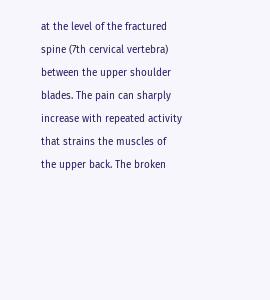at the level of the fractured spine (7th cervical vertebra) between the upper shoulder blades. The pain can sharply increase with repeated activity that strains the muscles of the upper back. The broken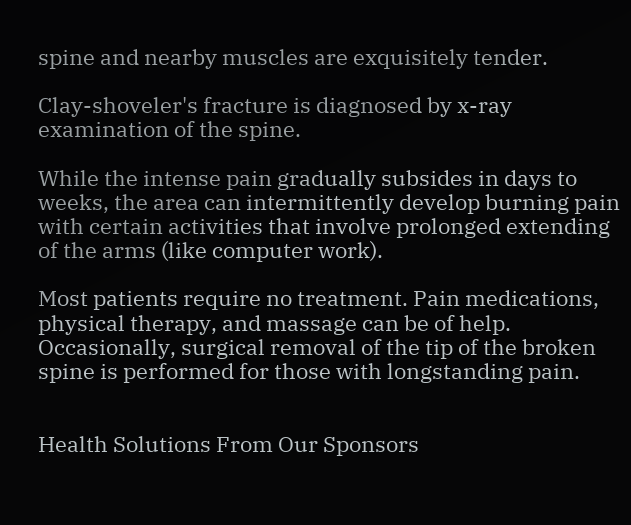spine and nearby muscles are exquisitely tender.

Clay-shoveler's fracture is diagnosed by x-ray examination of the spine.

While the intense pain gradually subsides in days to weeks, the area can intermittently develop burning pain with certain activities that involve prolonged extending of the arms (like computer work).

Most patients require no treatment. Pain medications, physical therapy, and massage can be of help. Occasionally, surgical removal of the tip of the broken spine is performed for those with longstanding pain.


Health Solutions From Our Sponsors